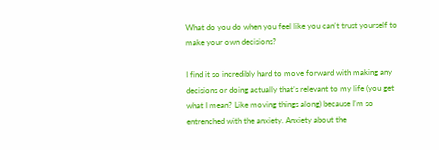What do you do when you feel like you can’t trust yourself to make your own decisions?

I find it so incredibly hard to move forward with making any decisions or doing actually that’s relevant to my life (you get what I mean? Like moving things along) because I’m so entrenched with the anxiety. Anxiety about the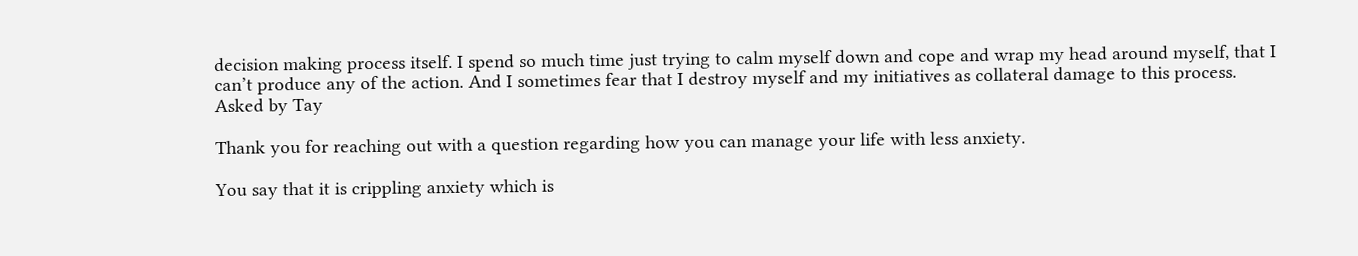decision making process itself. I spend so much time just trying to calm myself down and cope and wrap my head around myself, that I can’t produce any of the action. And I sometimes fear that I destroy myself and my initiatives as collateral damage to this process.
Asked by Tay

Thank you for reaching out with a question regarding how you can manage your life with less anxiety.

You say that it is crippling anxiety which is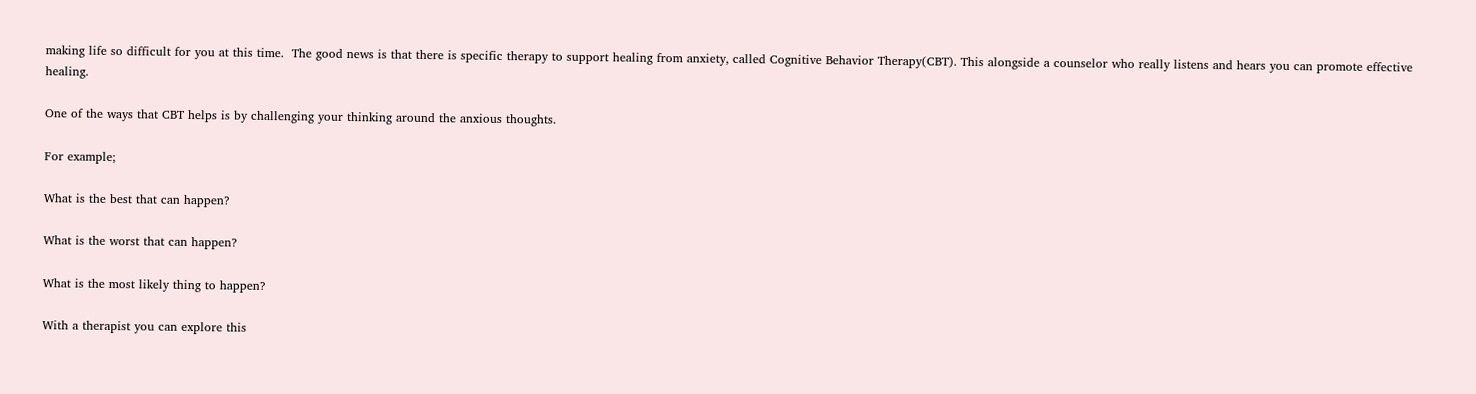making life so difficult for you at this time.  The good news is that there is specific therapy to support healing from anxiety, called Cognitive Behavior Therapy(CBT). This alongside a counselor who really listens and hears you can promote effective healing.

One of the ways that CBT helps is by challenging your thinking around the anxious thoughts.

For example;

What is the best that can happen?

What is the worst that can happen?

What is the most likely thing to happen?

With a therapist you can explore this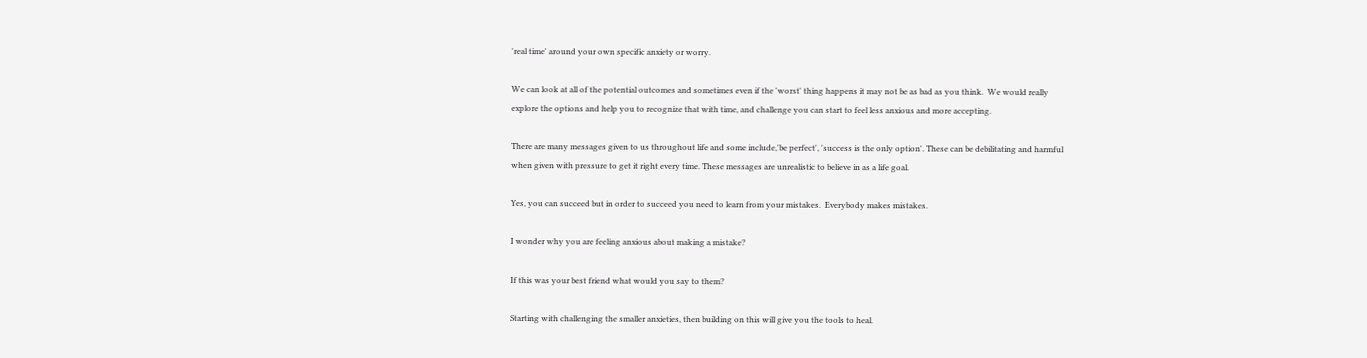'real time' around your own specific anxiety or worry.

We can look at all of the potential outcomes and sometimes even if the 'worst' thing happens it may not be as bad as you think.  We would really explore the options and help you to recognize that with time, and challenge you can start to feel less anxious and more accepting.

There are many messages given to us throughout life and some include,'be perfect', 'success is the only option'. These can be debilitating and harmful when given with pressure to get it right every time. These messages are unrealistic to believe in as a life goal.

Yes, you can succeed but in order to succeed you need to learn from your mistakes.  Everybody makes mistakes.

I wonder why you are feeling anxious about making a mistake?

If this was your best friend what would you say to them?

Starting with challenging the smaller anxieties, then building on this will give you the tools to heal.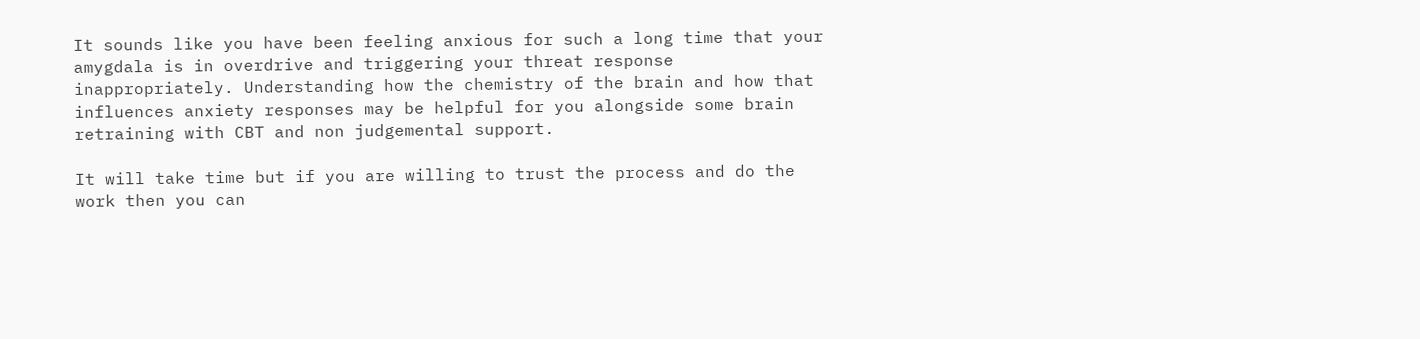It sounds like you have been feeling anxious for such a long time that your amygdala is in overdrive and triggering your threat response inappropriately. Understanding how the chemistry of the brain and how that influences anxiety responses may be helpful for you alongside some brain retraining with CBT and non judgemental support.

It will take time but if you are willing to trust the process and do the work then you can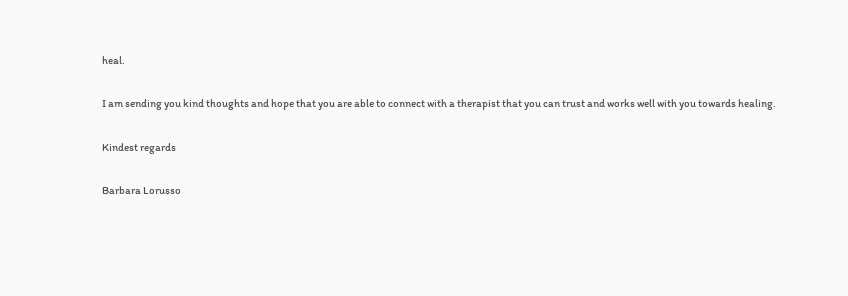heal.

I am sending you kind thoughts and hope that you are able to connect with a therapist that you can trust and works well with you towards healing.

Kindest regards

Barbara Lorusso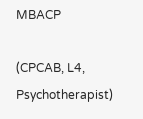MBACP

(CPCAB, L4, Psychotherapist)